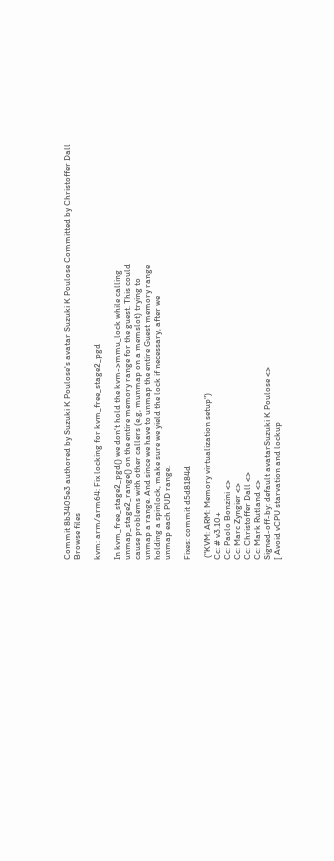Commit 8b3405e3 authored by Suzuki K Poulose's avatar Suzuki K Poulose Committed by Christoffer Dall
Browse files

kvm: arm/arm64: Fix locking for kvm_free_stage2_pgd

In kvm_free_stage2_pgd() we don't hold the kvm->mmu_lock while calling
unmap_stage2_range() on the entire memory range for the guest. This could
cause problems with other callers (e.g, munmap on a memslot) trying to
unmap a range. And since we have to unmap the entire Guest memory range
holding a spinlock, make sure we yield the lock if necessary, after we
unmap each PUD range.

Fixes: commit d5d8184d

 ("KVM: ARM: Memory virtualization setup")
Cc: # v3.10+
Cc: Paolo Bonzini <>
Cc: Marc Zyngier <>
Cc: Christoffer Dall <>
Cc: Mark Rutland <>
Signed-off-by: default avatarSuzuki K Poulose <>
[ Avoid vCPU starvation and lockup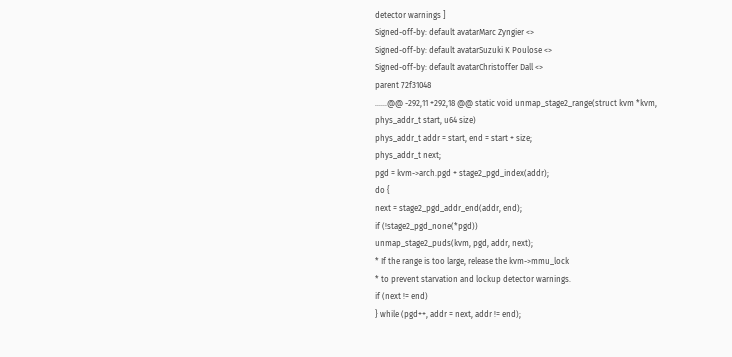detector warnings ]
Signed-off-by: default avatarMarc Zyngier <>
Signed-off-by: default avatarSuzuki K Poulose <>
Signed-off-by: default avatarChristoffer Dall <>
parent 72f31048
......@@ -292,11 +292,18 @@ static void unmap_stage2_range(struct kvm *kvm, phys_addr_t start, u64 size)
phys_addr_t addr = start, end = start + size;
phys_addr_t next;
pgd = kvm->arch.pgd + stage2_pgd_index(addr);
do {
next = stage2_pgd_addr_end(addr, end);
if (!stage2_pgd_none(*pgd))
unmap_stage2_puds(kvm, pgd, addr, next);
* If the range is too large, release the kvm->mmu_lock
* to prevent starvation and lockup detector warnings.
if (next != end)
} while (pgd++, addr = next, addr != end);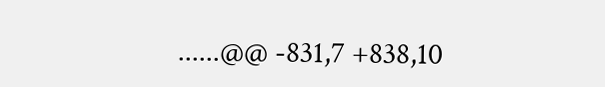......@@ -831,7 +838,10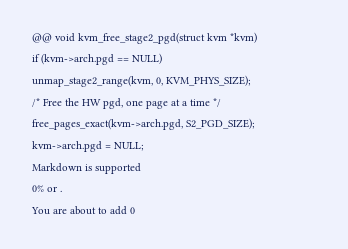@@ void kvm_free_stage2_pgd(struct kvm *kvm)
if (kvm->arch.pgd == NULL)
unmap_stage2_range(kvm, 0, KVM_PHYS_SIZE);
/* Free the HW pgd, one page at a time */
free_pages_exact(kvm->arch.pgd, S2_PGD_SIZE);
kvm->arch.pgd = NULL;
Markdown is supported
0% or .
You are about to add 0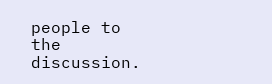people to the discussion.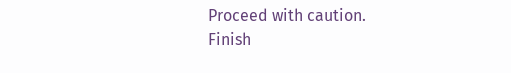Proceed with caution.
Finish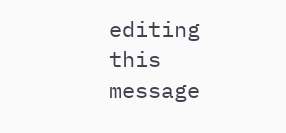editing this message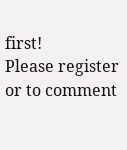first!
Please register or to comment